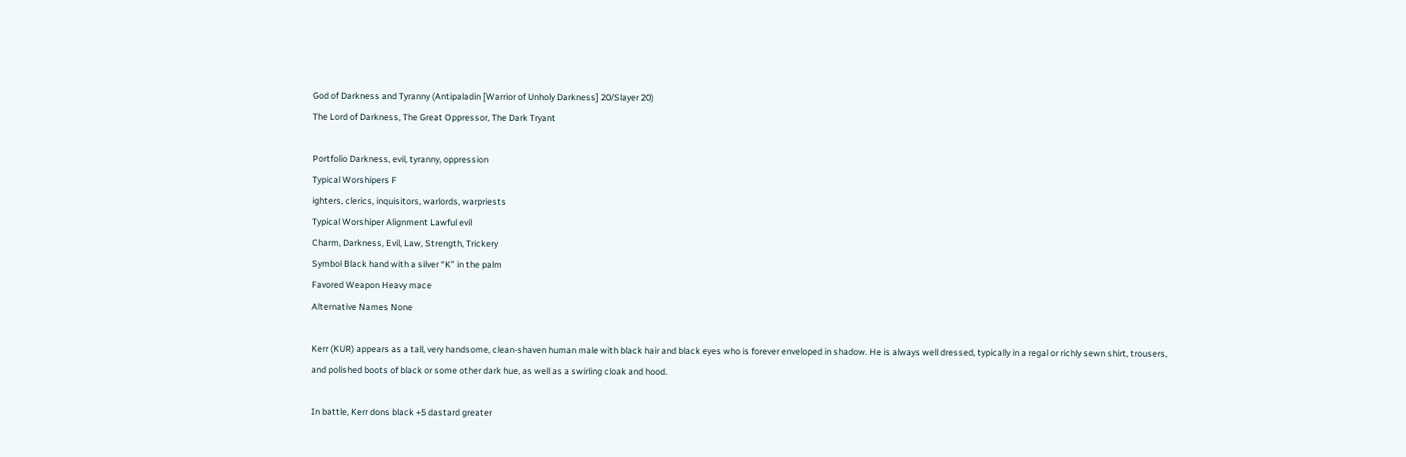God of Darkness and Tyranny (Antipaladin [Warrior of Unholy Darkness] 20/Slayer 20)
The Lord of Darkness, The Great Oppressor, The Dark Tryant

Portfolio Darkness, evil, tyranny, oppression
Typical Worshipers F
ighters, clerics, inquisitors, warlords, warpriests
Typical Worshiper Alignment Lawful evil
Charm, Darkness, Evil, Law, Strength, Trickery
Symbol Black hand with a silver “K” in the palm
Favored Weapon Heavy mace
Alternative Names None

Kerr (KUR) appears as a tall, very handsome, clean-shaven human male with black hair and black eyes who is forever enveloped in shadow. He is always well dressed, typically in a regal or richly sewn shirt, trousers, and polished boots of black or some other dark hue, as well as a swirling cloak and hood.

In battle, Kerr dons black +5 dastard greater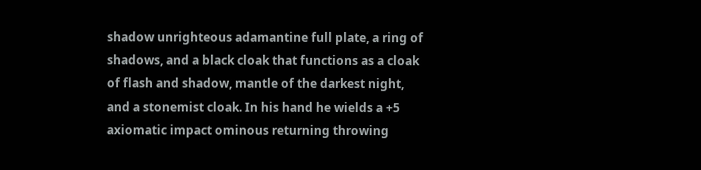shadow unrighteous adamantine full plate, a ring of shadows, and a black cloak that functions as a cloak of flash and shadow, mantle of the darkest night, and a stonemist cloak. In his hand he wields a +5 axiomatic impact ominous returning throwing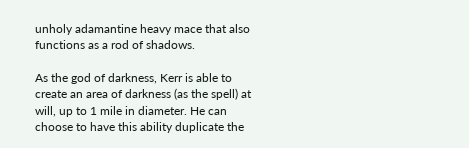unholy adamantine heavy mace that also functions as a rod of shadows.

As the god of darkness, Kerr is able to create an area of darkness (as the spell) at will, up to 1 mile in diameter. He can choose to have this ability duplicate the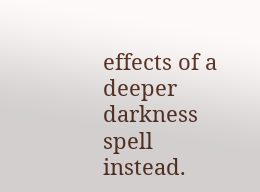effects of a deeper darkness spell instead.